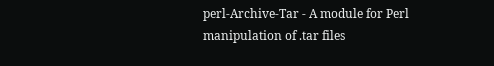perl-Archive-Tar - A module for Perl manipulation of .tar files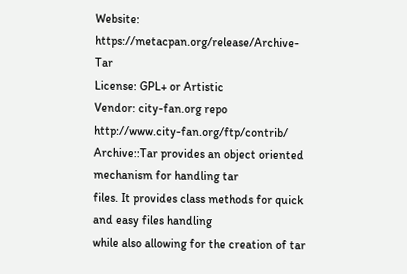Website: https://metacpan.org/release/Archive-Tar
License: GPL+ or Artistic
Vendor: city-fan.org repo http://www.city-fan.org/ftp/contrib/
Archive::Tar provides an object oriented mechanism for handling tar
files. It provides class methods for quick and easy files handling
while also allowing for the creation of tar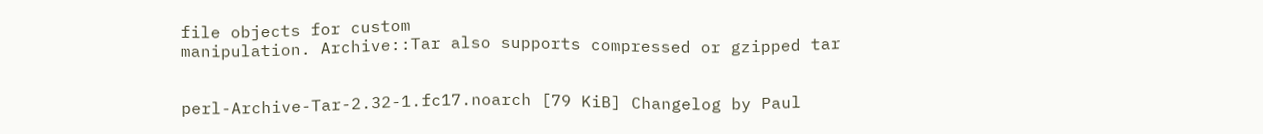file objects for custom
manipulation. Archive::Tar also supports compressed or gzipped tar


perl-Archive-Tar-2.32-1.fc17.noarch [79 KiB] Changelog by Paul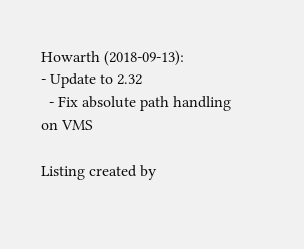Howarth (2018-09-13):
- Update to 2.32
  - Fix absolute path handling on VMS

Listing created by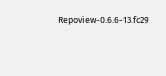Repoview-0.6.6-13.fc29